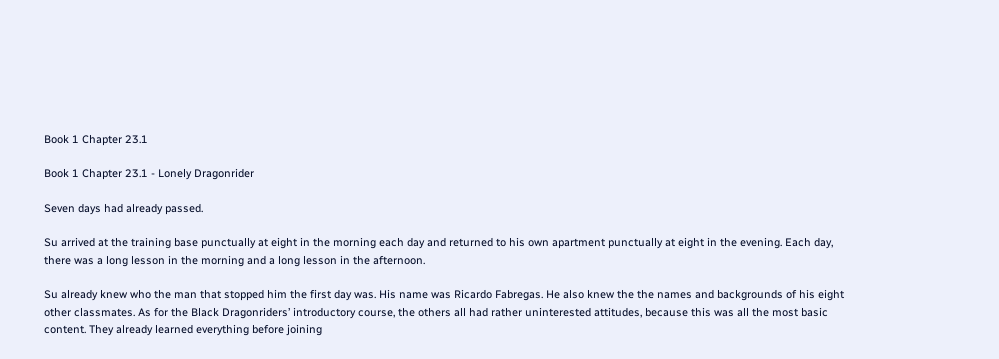Book 1 Chapter 23.1

Book 1 Chapter 23.1 - Lonely Dragonrider

Seven days had already passed.

Su arrived at the training base punctually at eight in the morning each day and returned to his own apartment punctually at eight in the evening. Each day, there was a long lesson in the morning and a long lesson in the afternoon.

Su already knew who the man that stopped him the first day was. His name was Ricardo Fabregas. He also knew the the names and backgrounds of his eight other classmates. As for the Black Dragonriders’ introductory course, the others all had rather uninterested attitudes, because this was all the most basic content. They already learned everything before joining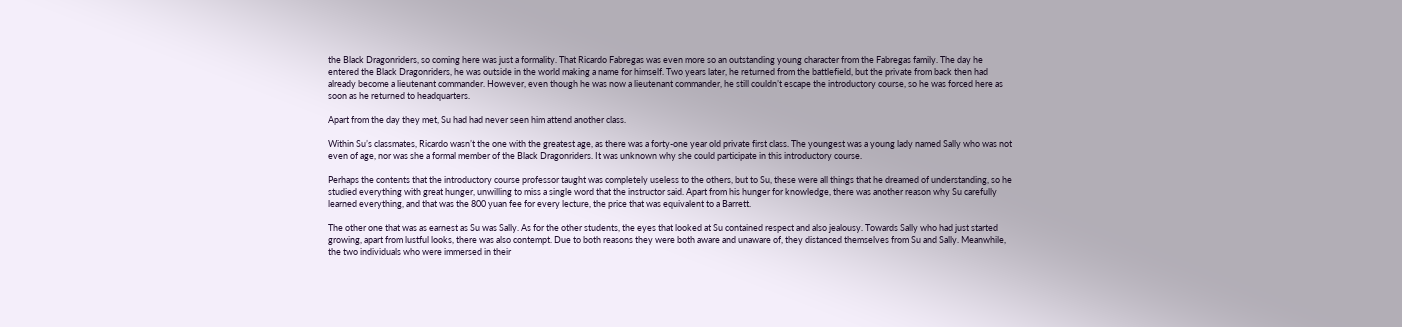the Black Dragonriders, so coming here was just a formality. That Ricardo Fabregas was even more so an outstanding young character from the Fabregas family. The day he entered the Black Dragonriders, he was outside in the world making a name for himself. Two years later, he returned from the battlefield, but the private from back then had already become a lieutenant commander. However, even though he was now a lieutenant commander, he still couldn’t escape the introductory course, so he was forced here as soon as he returned to headquarters.

Apart from the day they met, Su had had never seen him attend another class.

Within Su’s classmates, Ricardo wasn’t the one with the greatest age, as there was a forty-one year old private first class. The youngest was a young lady named Sally who was not even of age, nor was she a formal member of the Black Dragonriders. It was unknown why she could participate in this introductory course.

Perhaps the contents that the introductory course professor taught was completely useless to the others, but to Su, these were all things that he dreamed of understanding, so he studied everything with great hunger, unwilling to miss a single word that the instructor said. Apart from his hunger for knowledge, there was another reason why Su carefully learned everything, and that was the 800 yuan fee for every lecture, the price that was equivalent to a Barrett.

The other one that was as earnest as Su was Sally. As for the other students, the eyes that looked at Su contained respect and also jealousy. Towards Sally who had just started growing, apart from lustful looks, there was also contempt. Due to both reasons they were both aware and unaware of, they distanced themselves from Su and Sally. Meanwhile, the two individuals who were immersed in their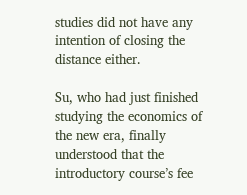studies did not have any intention of closing the distance either.

Su, who had just finished studying the economics of the new era, finally understood that the introductory course’s fee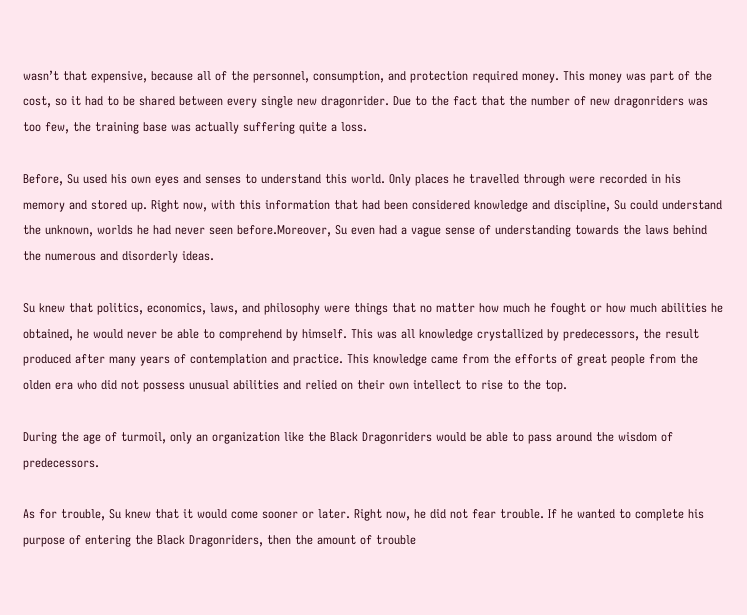wasn’t that expensive, because all of the personnel, consumption, and protection required money. This money was part of the cost, so it had to be shared between every single new dragonrider. Due to the fact that the number of new dragonriders was too few, the training base was actually suffering quite a loss.

Before, Su used his own eyes and senses to understand this world. Only places he travelled through were recorded in his memory and stored up. Right now, with this information that had been considered knowledge and discipline, Su could understand the unknown, worlds he had never seen before.Moreover, Su even had a vague sense of understanding towards the laws behind the numerous and disorderly ideas.

Su knew that politics, economics, laws, and philosophy were things that no matter how much he fought or how much abilities he obtained, he would never be able to comprehend by himself. This was all knowledge crystallized by predecessors, the result produced after many years of contemplation and practice. This knowledge came from the efforts of great people from the olden era who did not possess unusual abilities and relied on their own intellect to rise to the top.

During the age of turmoil, only an organization like the Black Dragonriders would be able to pass around the wisdom of predecessors.

As for trouble, Su knew that it would come sooner or later. Right now, he did not fear trouble. If he wanted to complete his purpose of entering the Black Dragonriders, then the amount of trouble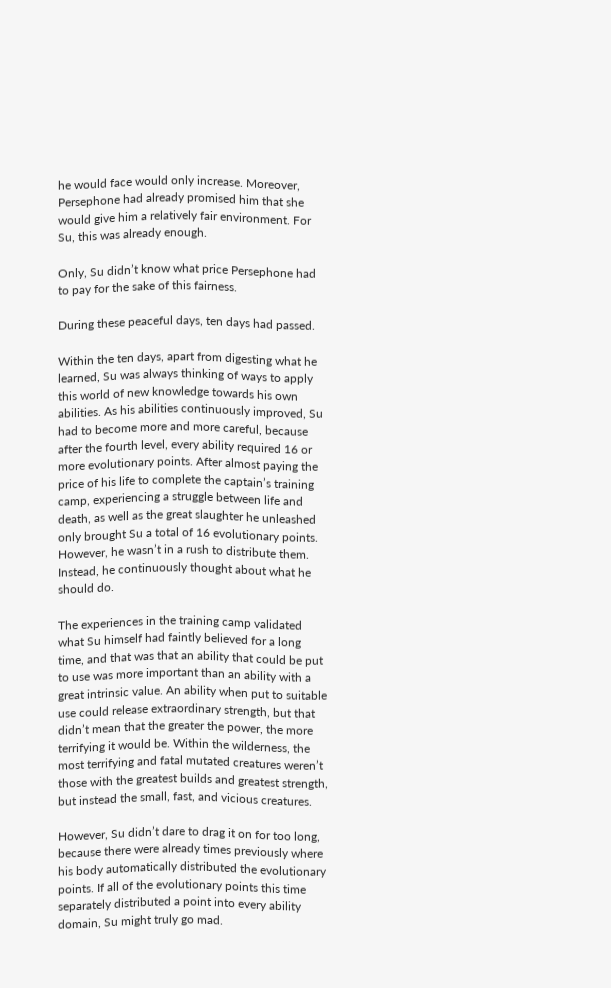he would face would only increase. Moreover, Persephone had already promised him that she would give him a relatively fair environment. For Su, this was already enough.

Only, Su didn’t know what price Persephone had to pay for the sake of this fairness.

During these peaceful days, ten days had passed.

Within the ten days, apart from digesting what he learned, Su was always thinking of ways to apply this world of new knowledge towards his own abilities. As his abilities continuously improved, Su had to become more and more careful, because after the fourth level, every ability required 16 or more evolutionary points. After almost paying the price of his life to complete the captain’s training camp, experiencing a struggle between life and death, as well as the great slaughter he unleashed only brought Su a total of 16 evolutionary points. However, he wasn’t in a rush to distribute them. Instead, he continuously thought about what he should do.

The experiences in the training camp validated what Su himself had faintly believed for a long time, and that was that an ability that could be put to use was more important than an ability with a great intrinsic value. An ability when put to suitable use could release extraordinary strength, but that didn’t mean that the greater the power, the more terrifying it would be. Within the wilderness, the most terrifying and fatal mutated creatures weren’t those with the greatest builds and greatest strength, but instead the small, fast, and vicious creatures.

However, Su didn’t dare to drag it on for too long, because there were already times previously where his body automatically distributed the evolutionary points. If all of the evolutionary points this time separately distributed a point into every ability domain, Su might truly go mad.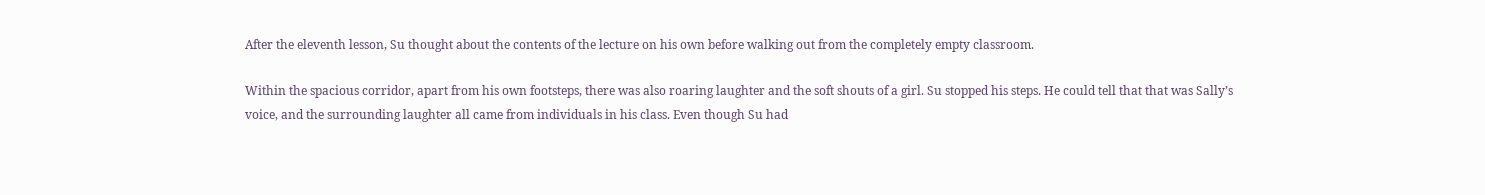After the eleventh lesson, Su thought about the contents of the lecture on his own before walking out from the completely empty classroom.

Within the spacious corridor, apart from his own footsteps, there was also roaring laughter and the soft shouts of a girl. Su stopped his steps. He could tell that that was Sally’s voice, and the surrounding laughter all came from individuals in his class. Even though Su had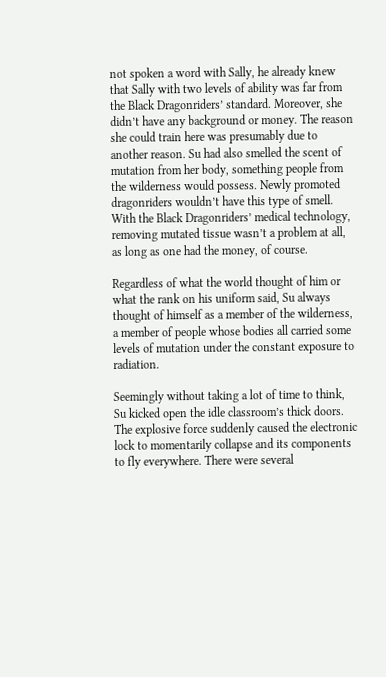not spoken a word with Sally, he already knew that Sally with two levels of ability was far from the Black Dragonriders’ standard. Moreover, she didn’t have any background or money. The reason she could train here was presumably due to another reason. Su had also smelled the scent of mutation from her body, something people from the wilderness would possess. Newly promoted dragonriders wouldn’t have this type of smell. With the Black Dragonriders’ medical technology, removing mutated tissue wasn’t a problem at all, as long as one had the money, of course.

Regardless of what the world thought of him or what the rank on his uniform said, Su always thought of himself as a member of the wilderness, a member of people whose bodies all carried some levels of mutation under the constant exposure to radiation.

Seemingly without taking a lot of time to think, Su kicked open the idle classroom’s thick doors. The explosive force suddenly caused the electronic lock to momentarily collapse and its components to fly everywhere. There were several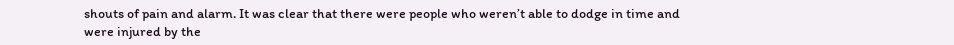shouts of pain and alarm. It was clear that there were people who weren’t able to dodge in time and were injured by the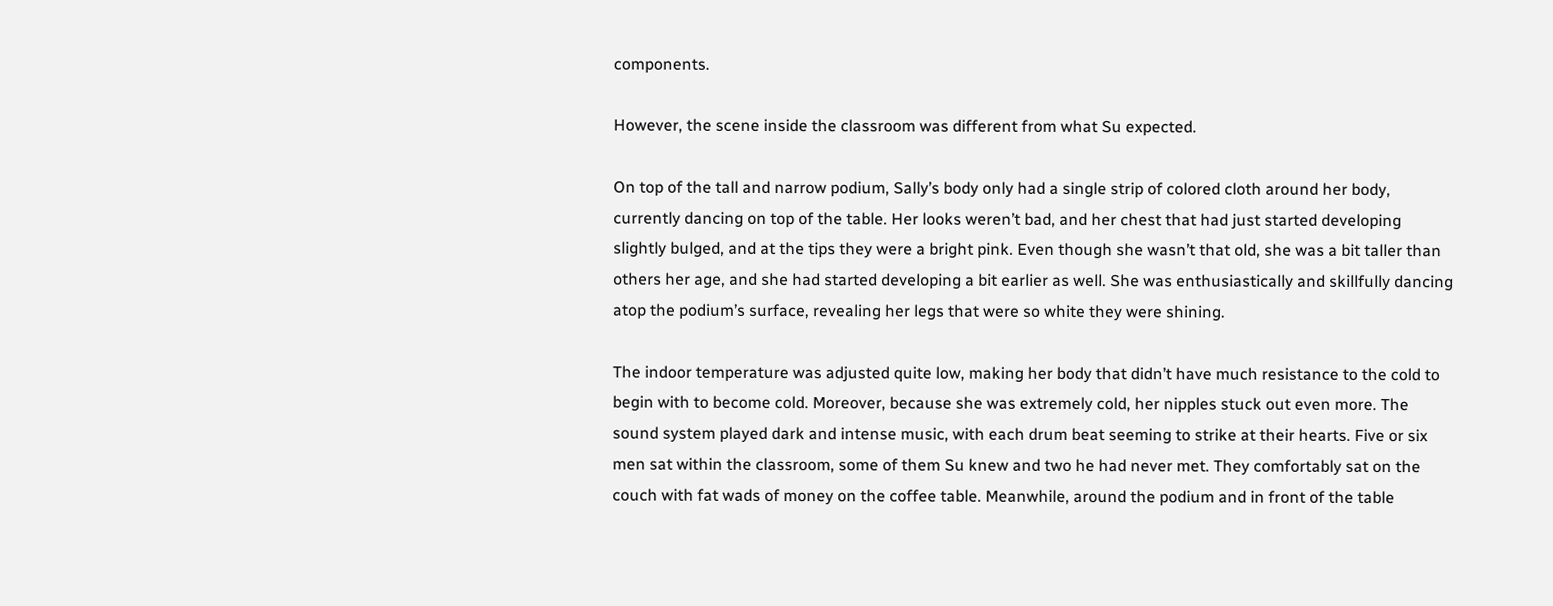components.

However, the scene inside the classroom was different from what Su expected.

On top of the tall and narrow podium, Sally’s body only had a single strip of colored cloth around her body, currently dancing on top of the table. Her looks weren’t bad, and her chest that had just started developing slightly bulged, and at the tips they were a bright pink. Even though she wasn’t that old, she was a bit taller than others her age, and she had started developing a bit earlier as well. She was enthusiastically and skillfully dancing atop the podium’s surface, revealing her legs that were so white they were shining.

The indoor temperature was adjusted quite low, making her body that didn’t have much resistance to the cold to begin with to become cold. Moreover, because she was extremely cold, her nipples stuck out even more. The sound system played dark and intense music, with each drum beat seeming to strike at their hearts. Five or six men sat within the classroom, some of them Su knew and two he had never met. They comfortably sat on the couch with fat wads of money on the coffee table. Meanwhile, around the podium and in front of the table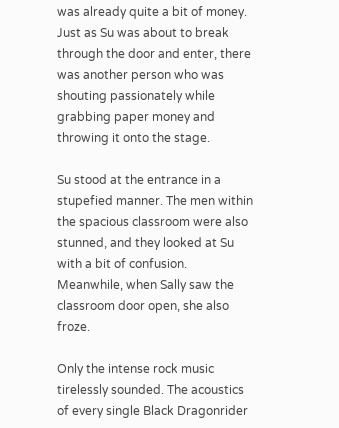was already quite a bit of money. Just as Su was about to break through the door and enter, there was another person who was shouting passionately while grabbing paper money and throwing it onto the stage.

Su stood at the entrance in a stupefied manner. The men within the spacious classroom were also stunned, and they looked at Su with a bit of confusion. Meanwhile, when Sally saw the classroom door open, she also froze.

Only the intense rock music tirelessly sounded. The acoustics of every single Black Dragonrider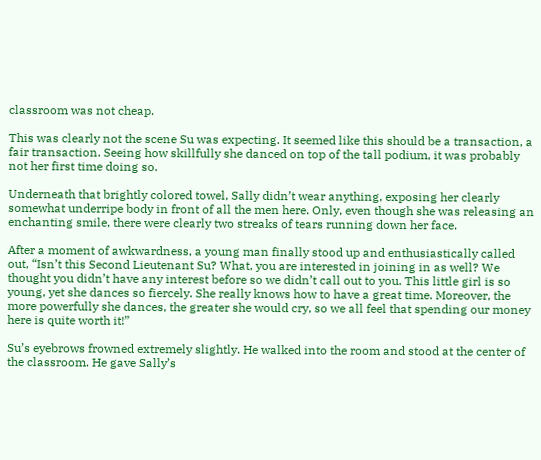classroom was not cheap.

This was clearly not the scene Su was expecting. It seemed like this should be a transaction, a fair transaction. Seeing how skillfully she danced on top of the tall podium, it was probably not her first time doing so.

Underneath that brightly colored towel, Sally didn’t wear anything, exposing her clearly somewhat underripe body in front of all the men here. Only, even though she was releasing an enchanting smile, there were clearly two streaks of tears running down her face.

After a moment of awkwardness, a young man finally stood up and enthusiastically called out, “Isn’t this Second Lieutenant Su? What, you are interested in joining in as well? We thought you didn’t have any interest before so we didn’t call out to you. This little girl is so young, yet she dances so fiercely. She really knows how to have a great time. Moreover, the more powerfully she dances, the greater she would cry, so we all feel that spending our money here is quite worth it!”

Su’s eyebrows frowned extremely slightly. He walked into the room and stood at the center of the classroom. He gave Sally’s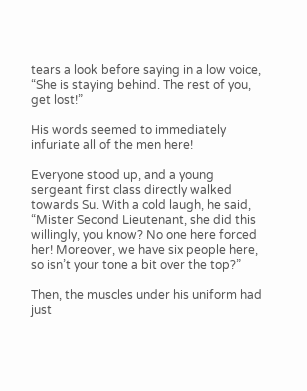tears a look before saying in a low voice, “She is staying behind. The rest of you, get lost!”

His words seemed to immediately infuriate all of the men here!

Everyone stood up, and a young sergeant first class directly walked towards Su. With a cold laugh, he said, “Mister Second Lieutenant, she did this willingly, you know? No one here forced her! Moreover, we have six people here, so isn’t your tone a bit over the top?”

Then, the muscles under his uniform had just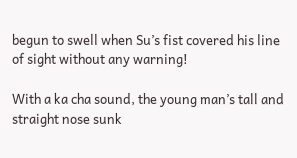begun to swell when Su’s fist covered his line of sight without any warning!

With a ka cha sound, the young man’s tall and straight nose sunk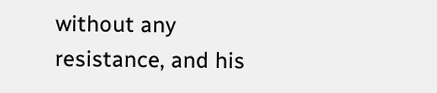without any resistance, and his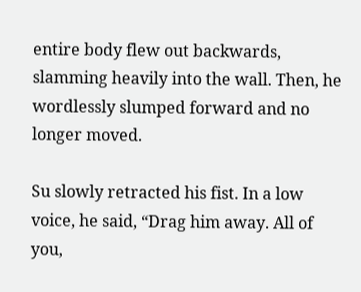entire body flew out backwards, slamming heavily into the wall. Then, he wordlessly slumped forward and no longer moved.

Su slowly retracted his fist. In a low voice, he said, “Drag him away. All of you,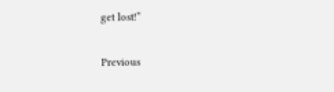get lost!”

Previous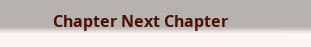Chapter Next Chapter